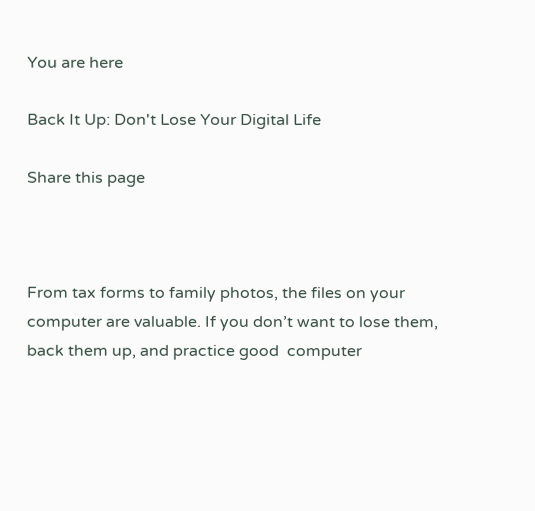You are here

Back It Up: Don't Lose Your Digital Life

Share this page



From tax forms to family photos, the files on your computer are valuable. If you don’t want to lose them, back them up, and practice good  computer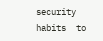security habits  to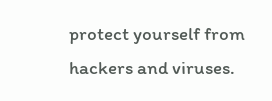protect yourself from hackers and viruses.